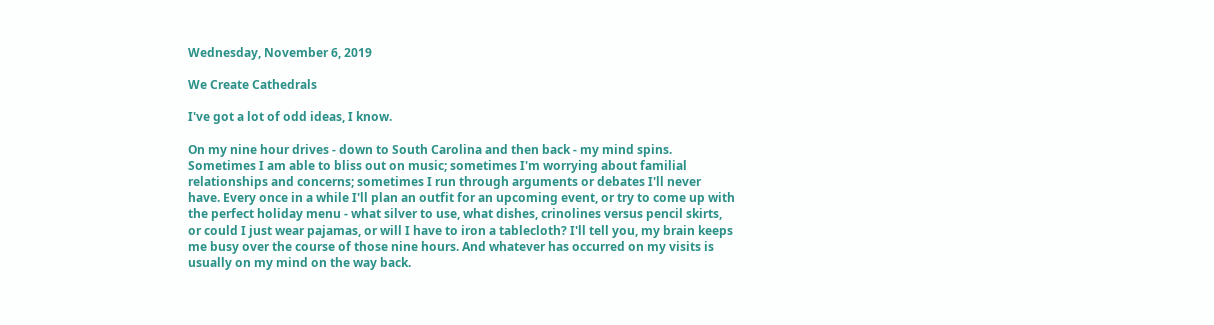Wednesday, November 6, 2019

We Create Cathedrals

I've got a lot of odd ideas, I know.

On my nine hour drives - down to South Carolina and then back - my mind spins. Sometimes I am able to bliss out on music; sometimes I'm worrying about familial relationships and concerns; sometimes I run through arguments or debates I'll never have. Every once in a while I'll plan an outfit for an upcoming event, or try to come up with the perfect holiday menu - what silver to use, what dishes, crinolines versus pencil skirts, or could I just wear pajamas, or will I have to iron a tablecloth? I'll tell you, my brain keeps me busy over the course of those nine hours. And whatever has occurred on my visits is usually on my mind on the way back.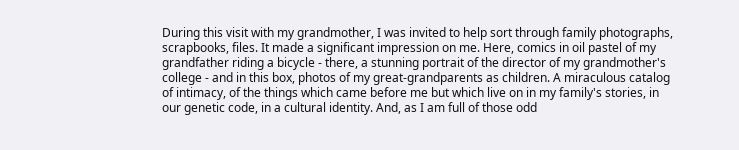During this visit with my grandmother, I was invited to help sort through family photographs, scrapbooks, files. It made a significant impression on me. Here, comics in oil pastel of my grandfather riding a bicycle - there, a stunning portrait of the director of my grandmother's college - and in this box, photos of my great-grandparents as children. A miraculous catalog of intimacy, of the things which came before me but which live on in my family's stories, in our genetic code, in a cultural identity. And, as I am full of those odd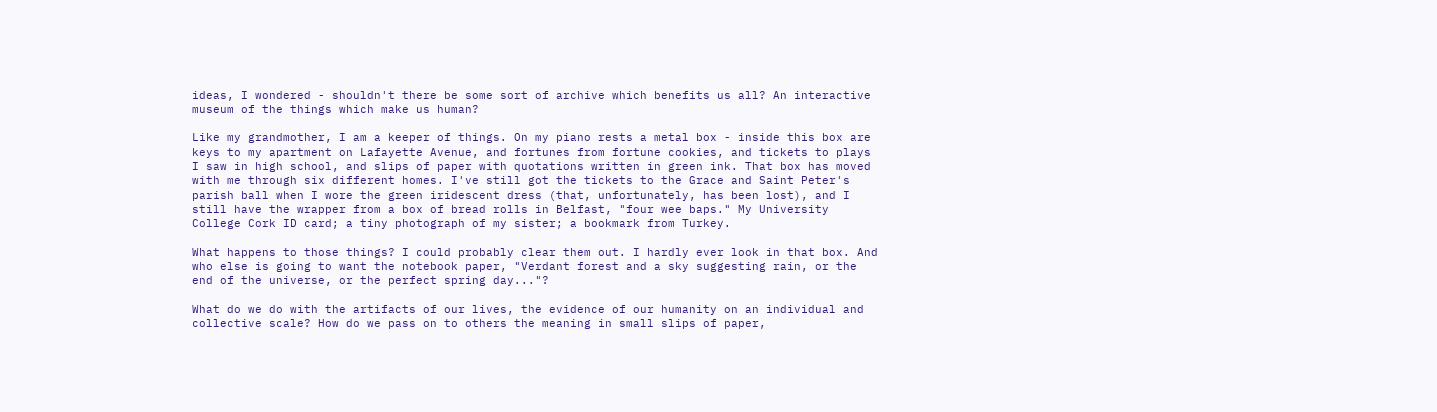ideas, I wondered - shouldn't there be some sort of archive which benefits us all? An interactive museum of the things which make us human?

Like my grandmother, I am a keeper of things. On my piano rests a metal box - inside this box are keys to my apartment on Lafayette Avenue, and fortunes from fortune cookies, and tickets to plays I saw in high school, and slips of paper with quotations written in green ink. That box has moved with me through six different homes. I've still got the tickets to the Grace and Saint Peter's parish ball when I wore the green iridescent dress (that, unfortunately, has been lost), and I still have the wrapper from a box of bread rolls in Belfast, "four wee baps." My University College Cork ID card; a tiny photograph of my sister; a bookmark from Turkey.

What happens to those things? I could probably clear them out. I hardly ever look in that box. And who else is going to want the notebook paper, "Verdant forest and a sky suggesting rain, or the end of the universe, or the perfect spring day..."?

What do we do with the artifacts of our lives, the evidence of our humanity on an individual and collective scale? How do we pass on to others the meaning in small slips of paper,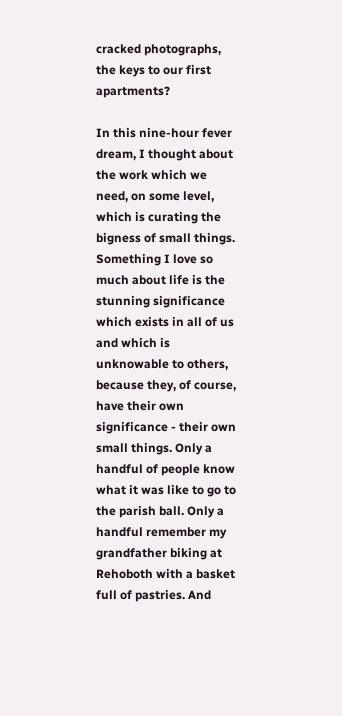cracked photographs, the keys to our first apartments?

In this nine-hour fever dream, I thought about the work which we need, on some level, which is curating the bigness of small things. Something I love so much about life is the stunning significance which exists in all of us and which is unknowable to others, because they, of course, have their own significance - their own small things. Only a handful of people know what it was like to go to the parish ball. Only a handful remember my grandfather biking at Rehoboth with a basket full of pastries. And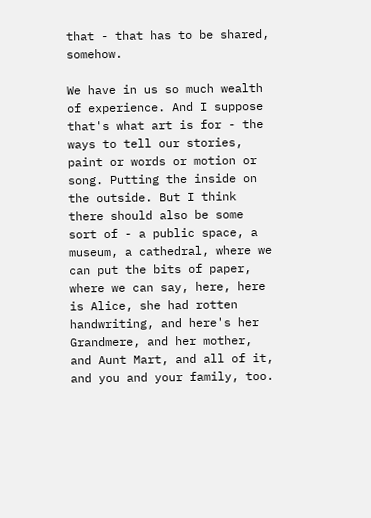that - that has to be shared, somehow.

We have in us so much wealth of experience. And I suppose that's what art is for - the ways to tell our stories, paint or words or motion or song. Putting the inside on the outside. But I think there should also be some sort of - a public space, a museum, a cathedral, where we can put the bits of paper, where we can say, here, here is Alice, she had rotten handwriting, and here's her Grandmere, and her mother, and Aunt Mart, and all of it, and you and your family, too.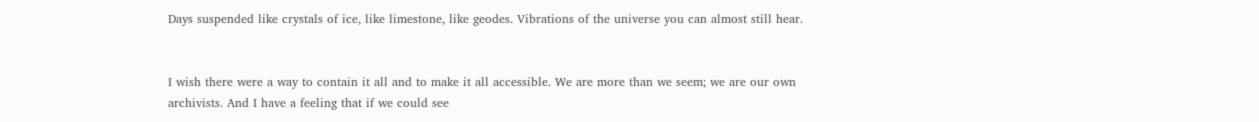Days suspended like crystals of ice, like limestone, like geodes. Vibrations of the universe you can almost still hear.


I wish there were a way to contain it all and to make it all accessible. We are more than we seem; we are our own archivists. And I have a feeling that if we could see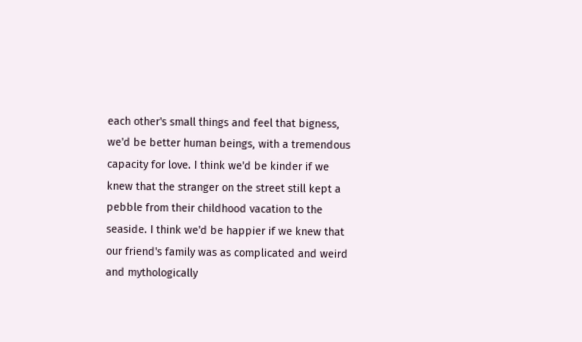each other's small things and feel that bigness, we'd be better human beings, with a tremendous capacity for love. I think we'd be kinder if we knew that the stranger on the street still kept a pebble from their childhood vacation to the seaside. I think we'd be happier if we knew that our friend's family was as complicated and weird and mythologically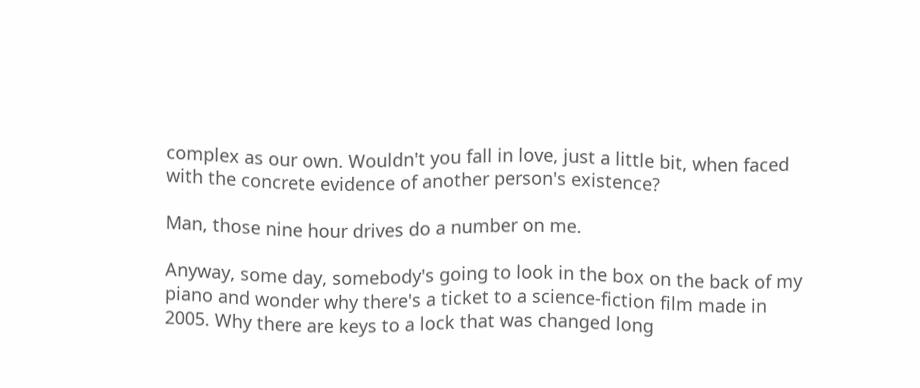complex as our own. Wouldn't you fall in love, just a little bit, when faced with the concrete evidence of another person's existence?

Man, those nine hour drives do a number on me.

Anyway, some day, somebody's going to look in the box on the back of my piano and wonder why there's a ticket to a science-fiction film made in 2005. Why there are keys to a lock that was changed long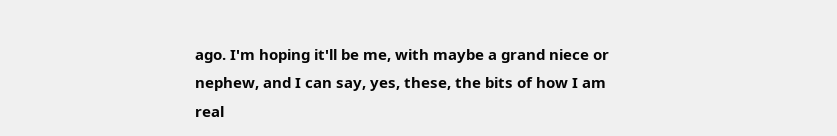ago. I'm hoping it'll be me, with maybe a grand niece or nephew, and I can say, yes, these, the bits of how I am real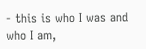- this is who I was and who I am,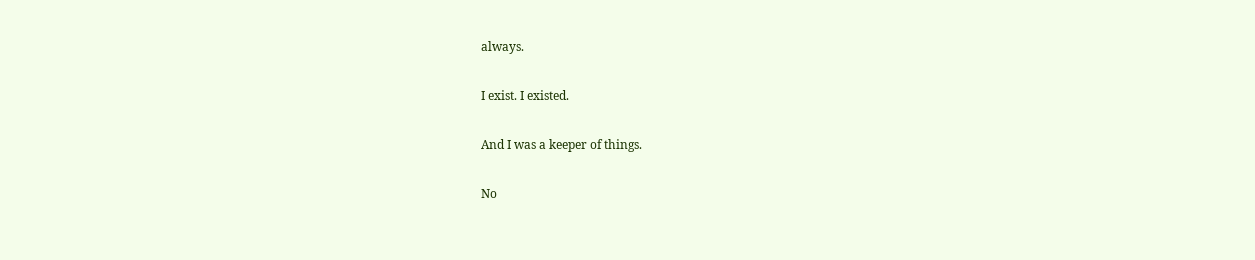always.

I exist. I existed.

And I was a keeper of things.

No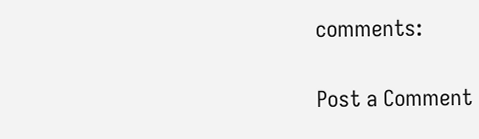comments:

Post a Comment